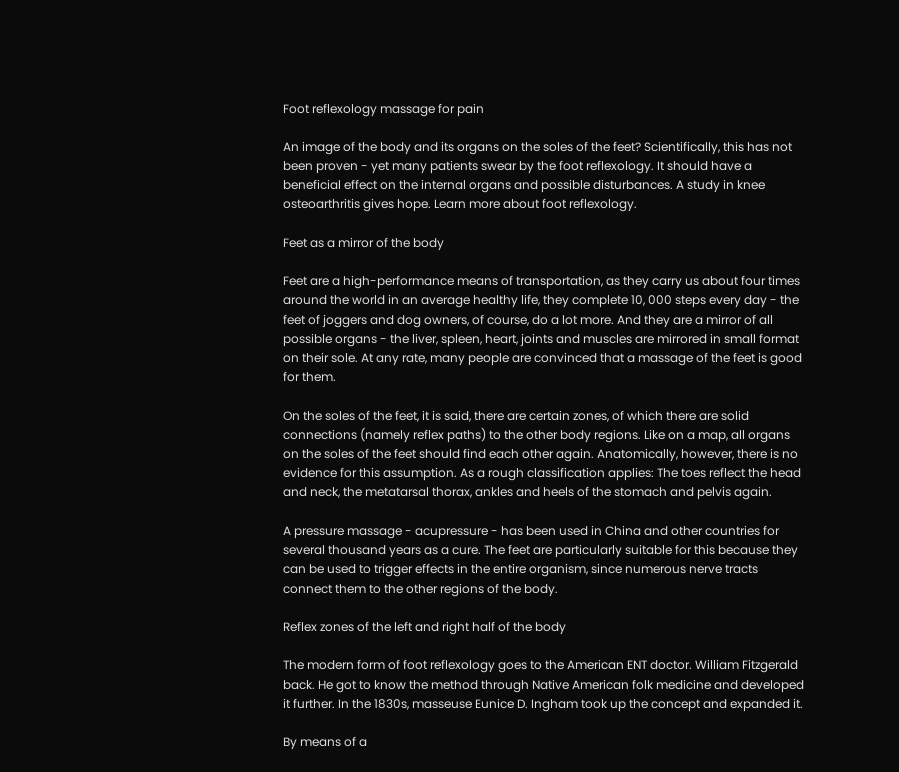Foot reflexology massage for pain

An image of the body and its organs on the soles of the feet? Scientifically, this has not been proven - yet many patients swear by the foot reflexology. It should have a beneficial effect on the internal organs and possible disturbances. A study in knee osteoarthritis gives hope. Learn more about foot reflexology.

Feet as a mirror of the body

Feet are a high-performance means of transportation, as they carry us about four times around the world in an average healthy life, they complete 10, 000 steps every day - the feet of joggers and dog owners, of course, do a lot more. And they are a mirror of all possible organs - the liver, spleen, heart, joints and muscles are mirrored in small format on their sole. At any rate, many people are convinced that a massage of the feet is good for them.

On the soles of the feet, it is said, there are certain zones, of which there are solid connections (namely reflex paths) to the other body regions. Like on a map, all organs on the soles of the feet should find each other again. Anatomically, however, there is no evidence for this assumption. As a rough classification applies: The toes reflect the head and neck, the metatarsal thorax, ankles and heels of the stomach and pelvis again.

A pressure massage - acupressure - has been used in China and other countries for several thousand years as a cure. The feet are particularly suitable for this because they can be used to trigger effects in the entire organism, since numerous nerve tracts connect them to the other regions of the body.

Reflex zones of the left and right half of the body

The modern form of foot reflexology goes to the American ENT doctor. William Fitzgerald back. He got to know the method through Native American folk medicine and developed it further. In the 1830s, masseuse Eunice D. Ingham took up the concept and expanded it.

By means of a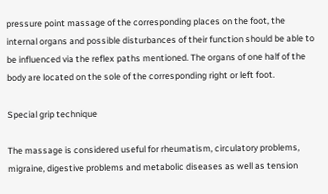pressure point massage of the corresponding places on the foot, the internal organs and possible disturbances of their function should be able to be influenced via the reflex paths mentioned. The organs of one half of the body are located on the sole of the corresponding right or left foot.

Special grip technique

The massage is considered useful for rheumatism, circulatory problems, migraine, digestive problems and metabolic diseases as well as tension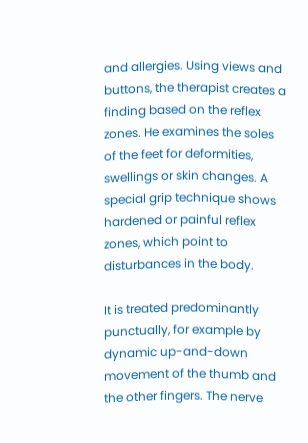and allergies. Using views and buttons, the therapist creates a finding based on the reflex zones. He examines the soles of the feet for deformities, swellings or skin changes. A special grip technique shows hardened or painful reflex zones, which point to disturbances in the body.

It is treated predominantly punctually, for example by dynamic up-and-down movement of the thumb and the other fingers. The nerve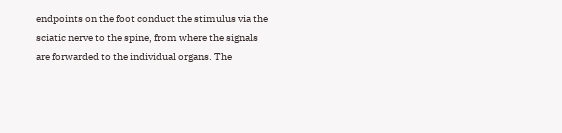endpoints on the foot conduct the stimulus via the sciatic nerve to the spine, from where the signals are forwarded to the individual organs. The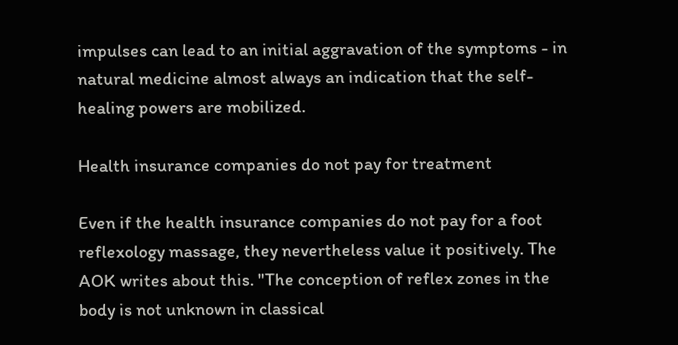impulses can lead to an initial aggravation of the symptoms - in natural medicine almost always an indication that the self-healing powers are mobilized.

Health insurance companies do not pay for treatment

Even if the health insurance companies do not pay for a foot reflexology massage, they nevertheless value it positively. The AOK writes about this. "The conception of reflex zones in the body is not unknown in classical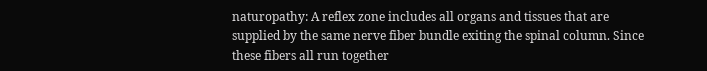naturopathy: A reflex zone includes all organs and tissues that are supplied by the same nerve fiber bundle exiting the spinal column. Since these fibers all run together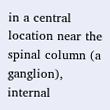in a central location near the spinal column (a ganglion), internal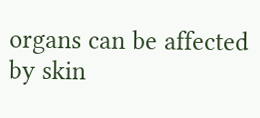organs can be affected by skin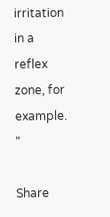irritation in a reflex zone, for example. "

Share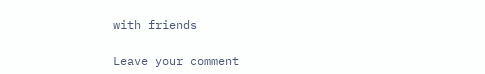with friends

Leave your comment